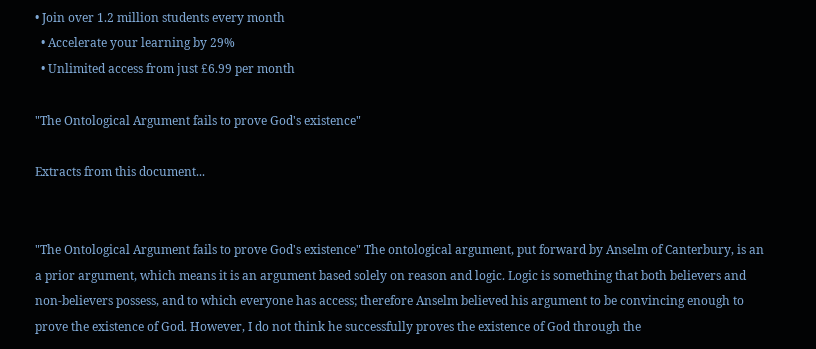• Join over 1.2 million students every month
  • Accelerate your learning by 29%
  • Unlimited access from just £6.99 per month

"The Ontological Argument fails to prove God's existence"

Extracts from this document...


"The Ontological Argument fails to prove God's existence" The ontological argument, put forward by Anselm of Canterbury, is an a prior argument, which means it is an argument based solely on reason and logic. Logic is something that both believers and non-believers possess, and to which everyone has access; therefore Anselm believed his argument to be convincing enough to prove the existence of God. However, I do not think he successfully proves the existence of God through the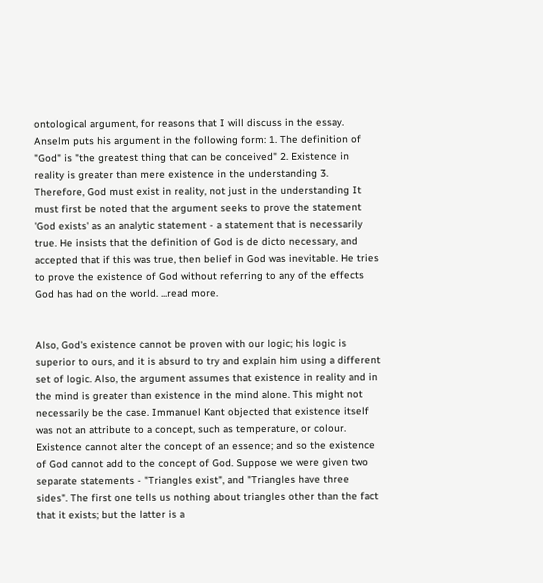ontological argument, for reasons that I will discuss in the essay. Anselm puts his argument in the following form: 1. The definition of "God" is "the greatest thing that can be conceived" 2. Existence in reality is greater than mere existence in the understanding 3. Therefore, God must exist in reality, not just in the understanding It must first be noted that the argument seeks to prove the statement 'God exists' as an analytic statement - a statement that is necessarily true. He insists that the definition of God is de dicto necessary, and accepted that if this was true, then belief in God was inevitable. He tries to prove the existence of God without referring to any of the effects God has had on the world. ...read more.


Also, God's existence cannot be proven with our logic; his logic is superior to ours, and it is absurd to try and explain him using a different set of logic. Also, the argument assumes that existence in reality and in the mind is greater than existence in the mind alone. This might not necessarily be the case. Immanuel Kant objected that existence itself was not an attribute to a concept, such as temperature, or colour. Existence cannot alter the concept of an essence; and so the existence of God cannot add to the concept of God. Suppose we were given two separate statements - "Triangles exist", and "Triangles have three sides". The first one tells us nothing about triangles other than the fact that it exists; but the latter is a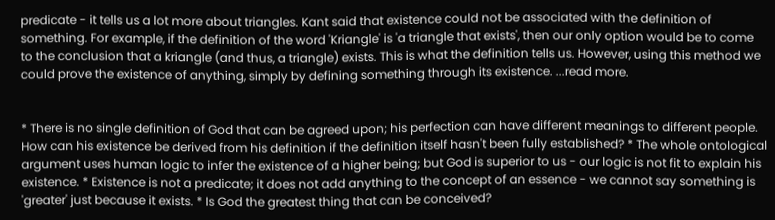predicate - it tells us a lot more about triangles. Kant said that existence could not be associated with the definition of something. For example, if the definition of the word 'Kriangle' is 'a triangle that exists', then our only option would be to come to the conclusion that a kriangle (and thus, a triangle) exists. This is what the definition tells us. However, using this method we could prove the existence of anything, simply by defining something through its existence. ...read more.


* There is no single definition of God that can be agreed upon; his perfection can have different meanings to different people. How can his existence be derived from his definition if the definition itself hasn't been fully established? * The whole ontological argument uses human logic to infer the existence of a higher being; but God is superior to us - our logic is not fit to explain his existence. * Existence is not a predicate; it does not add anything to the concept of an essence - we cannot say something is 'greater' just because it exists. * Is God the greatest thing that can be conceived?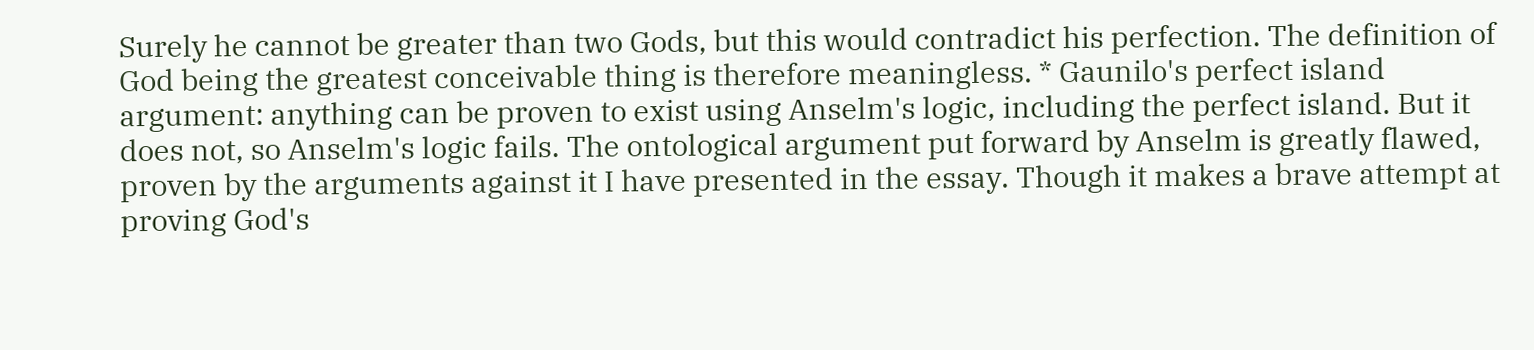Surely he cannot be greater than two Gods, but this would contradict his perfection. The definition of God being the greatest conceivable thing is therefore meaningless. * Gaunilo's perfect island argument: anything can be proven to exist using Anselm's logic, including the perfect island. But it does not, so Anselm's logic fails. The ontological argument put forward by Anselm is greatly flawed, proven by the arguments against it I have presented in the essay. Though it makes a brave attempt at proving God's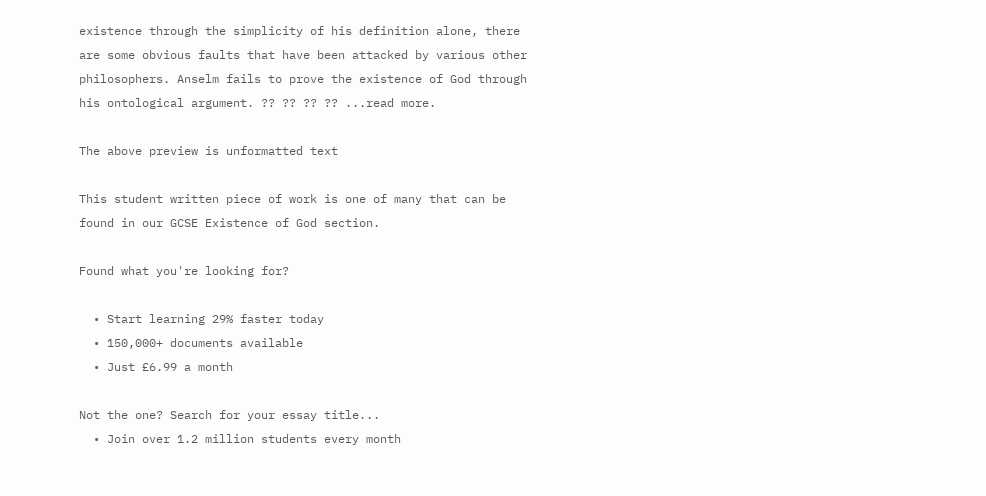existence through the simplicity of his definition alone, there are some obvious faults that have been attacked by various other philosophers. Anselm fails to prove the existence of God through his ontological argument. ?? ?? ?? ?? ...read more.

The above preview is unformatted text

This student written piece of work is one of many that can be found in our GCSE Existence of God section.

Found what you're looking for?

  • Start learning 29% faster today
  • 150,000+ documents available
  • Just £6.99 a month

Not the one? Search for your essay title...
  • Join over 1.2 million students every month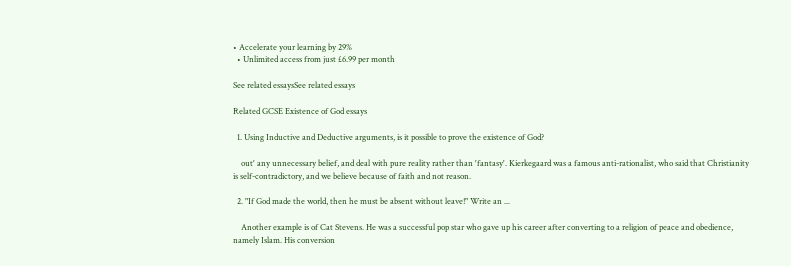• Accelerate your learning by 29%
  • Unlimited access from just £6.99 per month

See related essaysSee related essays

Related GCSE Existence of God essays

  1. Using Inductive and Deductive arguments, is it possible to prove the existence of God?

    out' any unnecessary belief, and deal with pure reality rather than 'fantasy'. Kierkegaard was a famous anti-rationalist, who said that Christianity is self-contradictory, and we believe because of faith and not reason.

  2. "If God made the world, then he must be absent without leave!" Write an ...

    Another example is of Cat Stevens. He was a successful pop star who gave up his career after converting to a religion of peace and obedience, namely Islam. His conversion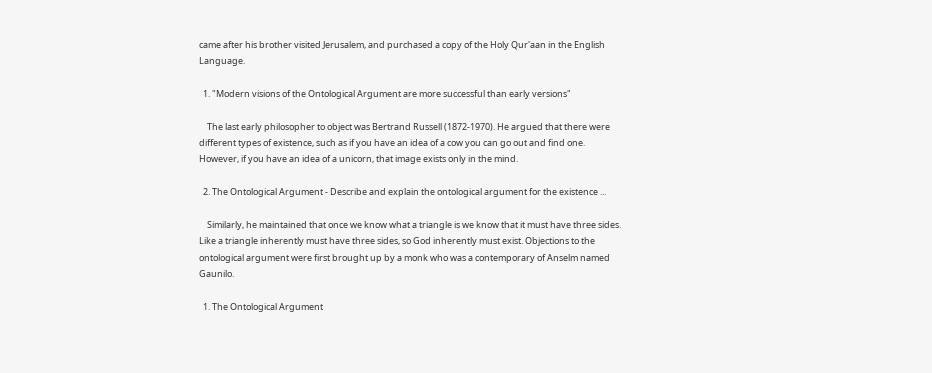came after his brother visited Jerusalem, and purchased a copy of the Holy Qur'aan in the English Language.

  1. "Modern visions of the Ontological Argument are more successful than early versions"

    The last early philosopher to object was Bertrand Russell (1872-1970). He argued that there were different types of existence, such as if you have an idea of a cow you can go out and find one. However, if you have an idea of a unicorn, that image exists only in the mind.

  2. The Ontological Argument - Describe and explain the ontological argument for the existence ...

    Similarly, he maintained that once we know what a triangle is we know that it must have three sides. Like a triangle inherently must have three sides, so God inherently must exist. Objections to the ontological argument were first brought up by a monk who was a contemporary of Anselm named Gaunilo.

  1. The Ontological Argument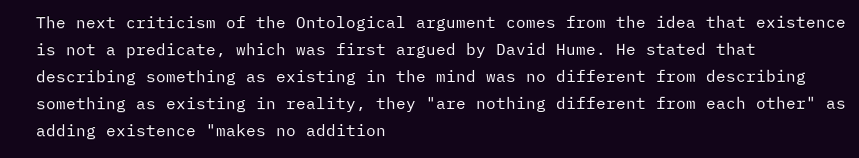The next criticism of the Ontological argument comes from the idea that existence is not a predicate, which was first argued by David Hume. He stated that describing something as existing in the mind was no different from describing something as existing in reality, they "are nothing different from each other" as adding existence "makes no addition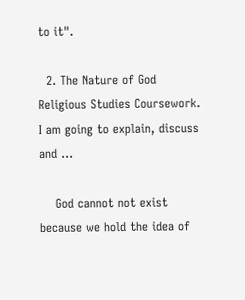to it".

  2. The Nature of God Religious Studies Coursework. I am going to explain, discuss and ...

    God cannot not exist because we hold the idea of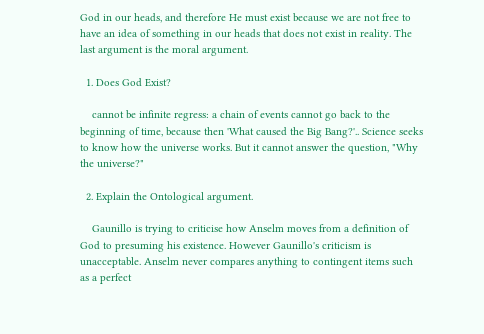God in our heads, and therefore He must exist because we are not free to have an idea of something in our heads that does not exist in reality. The last argument is the moral argument.

  1. Does God Exist?

    cannot be infinite regress: a chain of events cannot go back to the beginning of time, because then 'What caused the Big Bang?'.. Science seeks to know how the universe works. But it cannot answer the question, "Why the universe?"

  2. Explain the Ontological argument.

    Gaunillo is trying to criticise how Anselm moves from a definition of God to presuming his existence. However Gaunillo's criticism is unacceptable. Anselm never compares anything to contingent items such as a perfect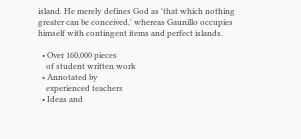island. He merely defines God as 'that which nothing greater can be conceived,' whereas Gaunillo occupies himself with contingent items and perfect islands.

  • Over 160,000 pieces
    of student written work
  • Annotated by
    experienced teachers
  • Ideas and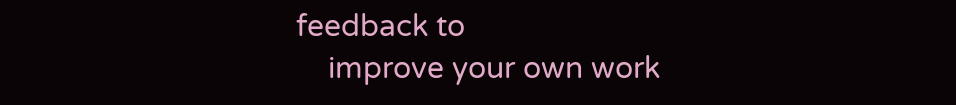feedback to
    improve your own work